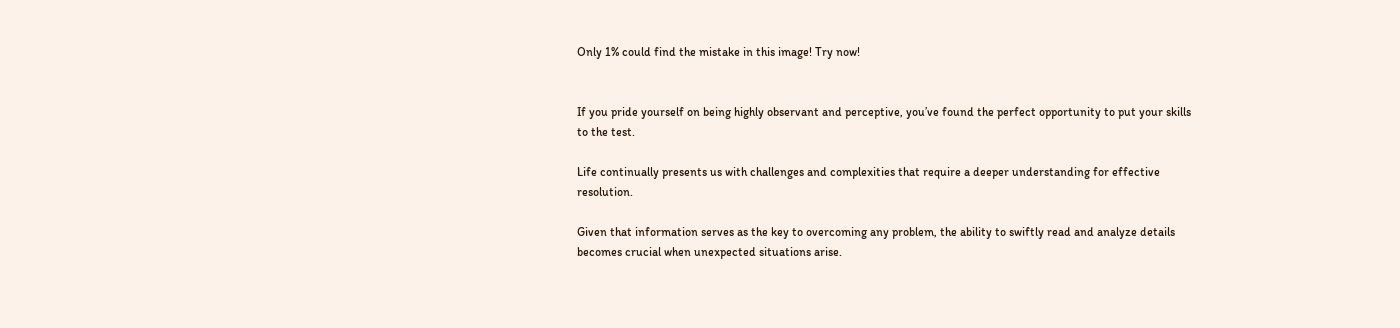Only 1% could find the mistake in this image! Try now!


If you pride yourself on being highly observant and perceptive, you’ve found the perfect opportunity to put your skills to the test.

Life continually presents us with challenges and complexities that require a deeper understanding for effective resolution.

Given that information serves as the key to overcoming any problem, the ability to swiftly read and analyze details becomes crucial when unexpected situations arise.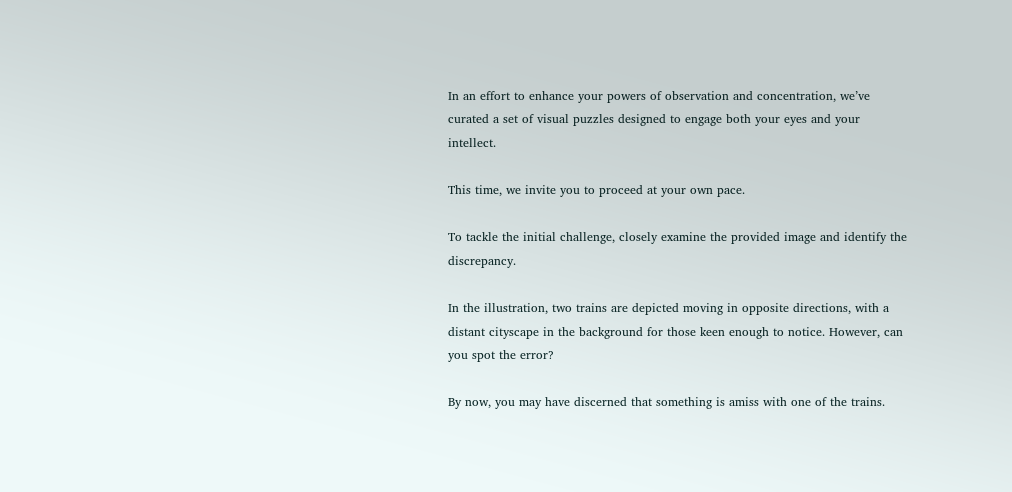In an effort to enhance your powers of observation and concentration, we’ve curated a set of visual puzzles designed to engage both your eyes and your intellect.

This time, we invite you to proceed at your own pace.

To tackle the initial challenge, closely examine the provided image and identify the discrepancy.

In the illustration, two trains are depicted moving in opposite directions, with a distant cityscape in the background for those keen enough to notice. However, can you spot the error?

By now, you may have discerned that something is amiss with one of the trains.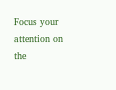Focus your attention on the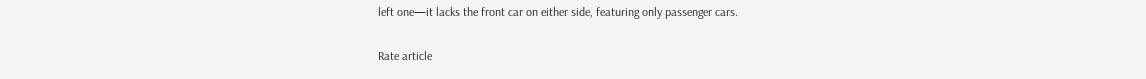left one—it lacks the front car on either side, featuring only passenger cars.

Rate article